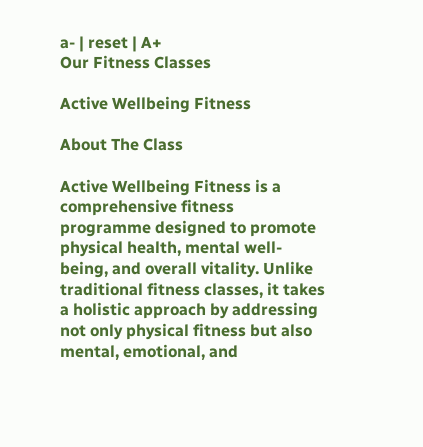a- | reset | A+
Our Fitness Classes

Active Wellbeing Fitness

About The Class

Active Wellbeing Fitness is a comprehensive fitness programme designed to promote physical health, mental well-being, and overall vitality. Unlike traditional fitness classes, it takes a holistic approach by addressing not only physical fitness but also mental, emotional, and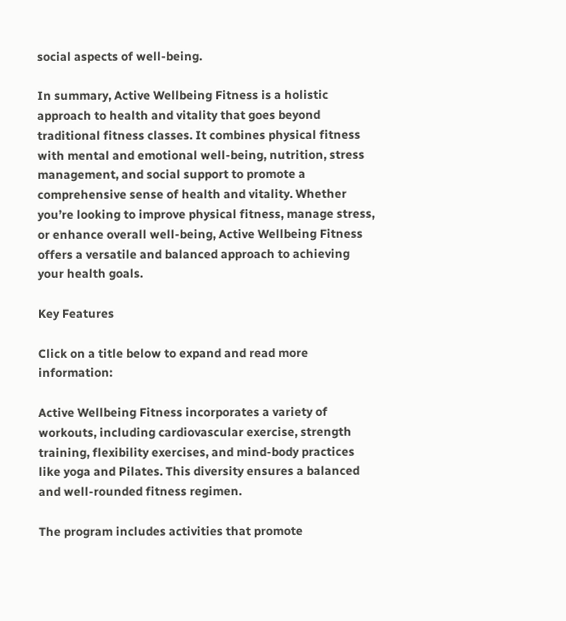social aspects of well-being.

In summary, Active Wellbeing Fitness is a holistic approach to health and vitality that goes beyond traditional fitness classes. It combines physical fitness with mental and emotional well-being, nutrition, stress management, and social support to promote a comprehensive sense of health and vitality. Whether you’re looking to improve physical fitness, manage stress, or enhance overall well-being, Active Wellbeing Fitness offers a versatile and balanced approach to achieving your health goals.

Key Features

Click on a title below to expand and read more information:

Active Wellbeing Fitness incorporates a variety of workouts, including cardiovascular exercise, strength training, flexibility exercises, and mind-body practices like yoga and Pilates. This diversity ensures a balanced and well-rounded fitness regimen.

The program includes activities that promote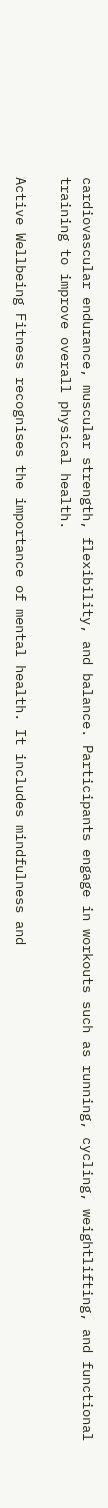cardiovascular endurance, muscular strength, flexibility, and balance. Participants engage in workouts such as running, cycling, weightlifting, and functional training to improve overall physical health.

Active Wellbeing Fitness recognises the importance of mental health. It includes mindfulness and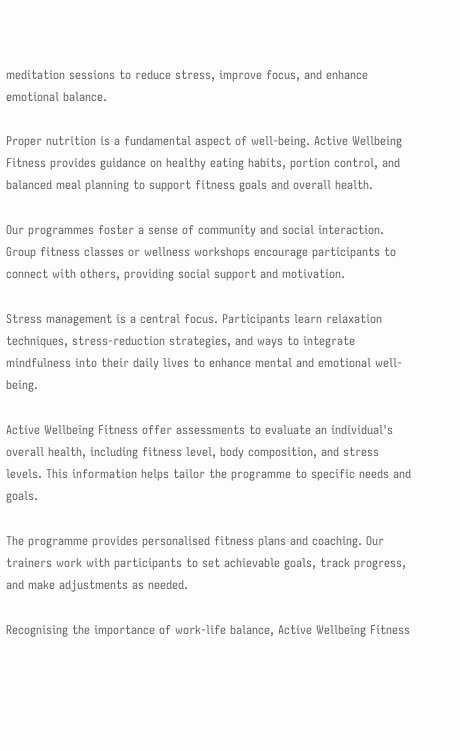meditation sessions to reduce stress, improve focus, and enhance emotional balance.

Proper nutrition is a fundamental aspect of well-being. Active Wellbeing Fitness provides guidance on healthy eating habits, portion control, and balanced meal planning to support fitness goals and overall health.

Our programmes foster a sense of community and social interaction. Group fitness classes or wellness workshops encourage participants to connect with others, providing social support and motivation.

Stress management is a central focus. Participants learn relaxation techniques, stress-reduction strategies, and ways to integrate mindfulness into their daily lives to enhance mental and emotional well-being.

Active Wellbeing Fitness offer assessments to evaluate an individual's overall health, including fitness level, body composition, and stress levels. This information helps tailor the programme to specific needs and goals.

The programme provides personalised fitness plans and coaching. Our trainers work with participants to set achievable goals, track progress, and make adjustments as needed.

Recognising the importance of work-life balance, Active Wellbeing Fitness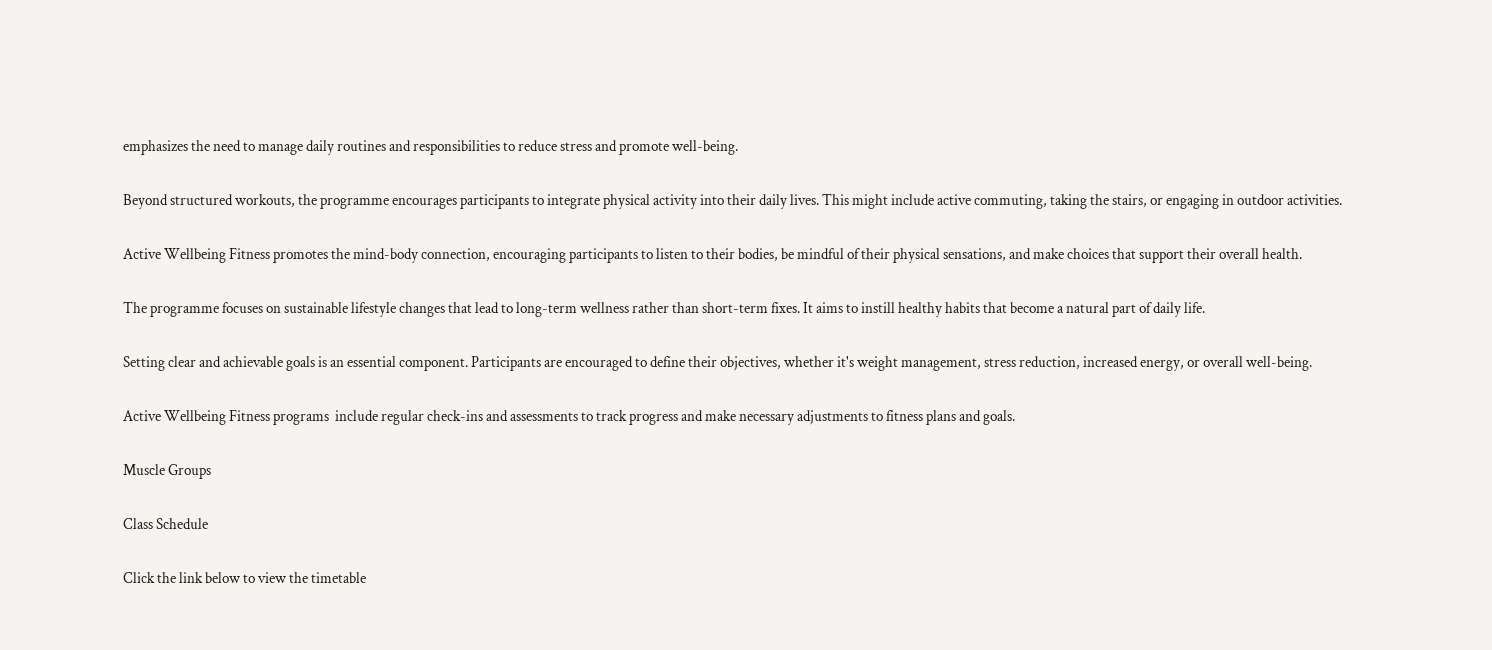emphasizes the need to manage daily routines and responsibilities to reduce stress and promote well-being.

Beyond structured workouts, the programme encourages participants to integrate physical activity into their daily lives. This might include active commuting, taking the stairs, or engaging in outdoor activities.

Active Wellbeing Fitness promotes the mind-body connection, encouraging participants to listen to their bodies, be mindful of their physical sensations, and make choices that support their overall health.

The programme focuses on sustainable lifestyle changes that lead to long-term wellness rather than short-term fixes. It aims to instill healthy habits that become a natural part of daily life.

Setting clear and achievable goals is an essential component. Participants are encouraged to define their objectives, whether it's weight management, stress reduction, increased energy, or overall well-being.

Active Wellbeing Fitness programs  include regular check-ins and assessments to track progress and make necessary adjustments to fitness plans and goals.

Muscle Groups

Class Schedule

Click the link below to view the timetable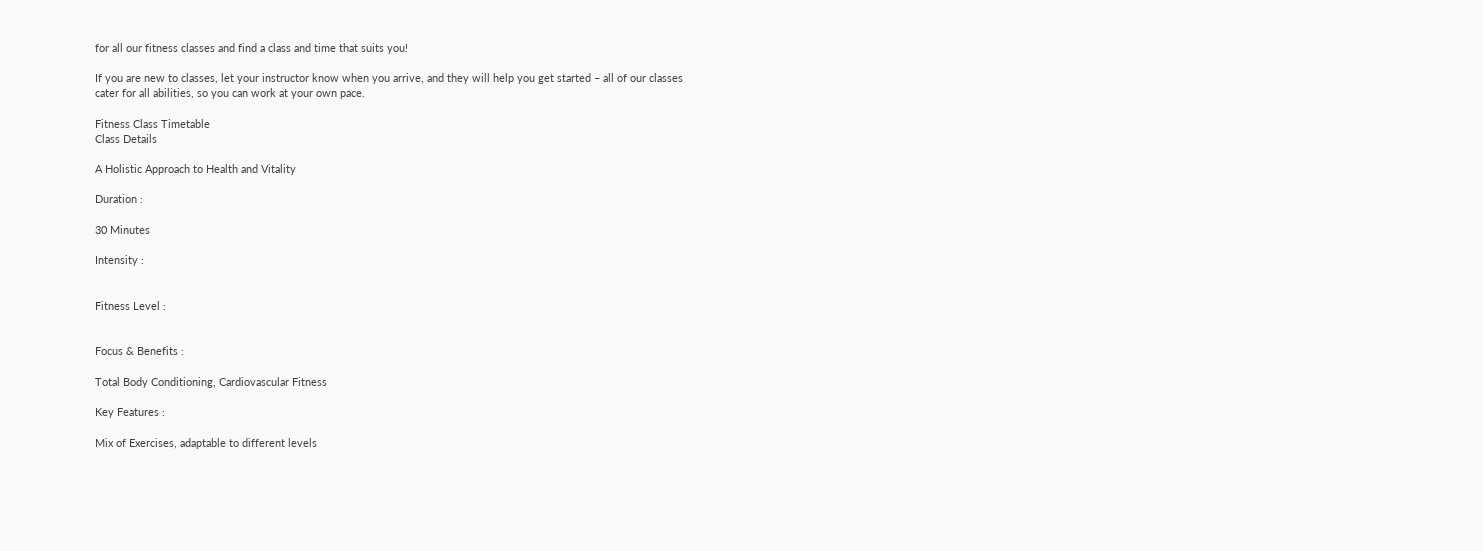for all our fitness classes and find a class and time that suits you!

If you are new to classes, let your instructor know when you arrive, and they will help you get started – all of our classes cater for all abilities, so you can work at your own pace.

Fitness Class Timetable
Class Details

A Holistic Approach to Health and Vitality

Duration :

30 Minutes

Intensity :


Fitness Level :


Focus & Benefits :

Total Body Conditioning, Cardiovascular Fitness

Key Features :

Mix of Exercises, adaptable to different levels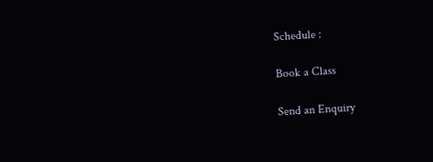Schedule :

Book a Class

Send an Enquiry